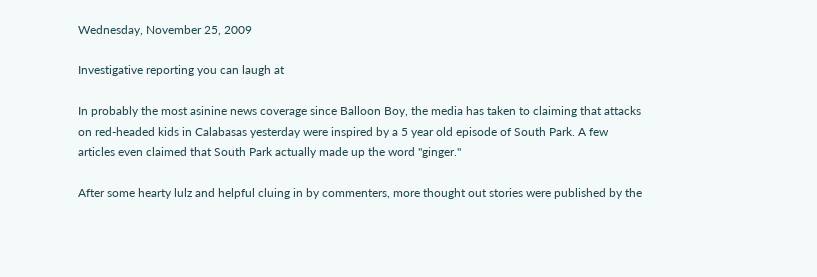Wednesday, November 25, 2009

Investigative reporting you can laugh at

In probably the most asinine news coverage since Balloon Boy, the media has taken to claiming that attacks on red-headed kids in Calabasas yesterday were inspired by a 5 year old episode of South Park. A few articles even claimed that South Park actually made up the word "ginger."

After some hearty lulz and helpful cluing in by commenters, more thought out stories were published by the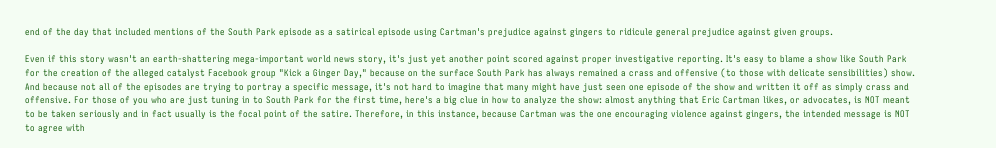end of the day that included mentions of the South Park episode as a satirical episode using Cartman's prejudice against gingers to ridicule general prejudice against given groups.

Even if this story wasn't an earth-shattering mega-important world news story, it's just yet another point scored against proper investigative reporting. It's easy to blame a show like South Park for the creation of the alleged catalyst Facebook group "Kick a Ginger Day," because on the surface South Park has always remained a crass and offensive (to those with delicate sensibilities) show. And because not all of the episodes are trying to portray a specific message, it's not hard to imagine that many might have just seen one episode of the show and written it off as simply crass and offensive. For those of you who are just tuning in to South Park for the first time, here's a big clue in how to analyze the show: almost anything that Eric Cartman likes, or advocates, is NOT meant to be taken seriously and in fact usually is the focal point of the satire. Therefore, in this instance, because Cartman was the one encouraging violence against gingers, the intended message is NOT to agree with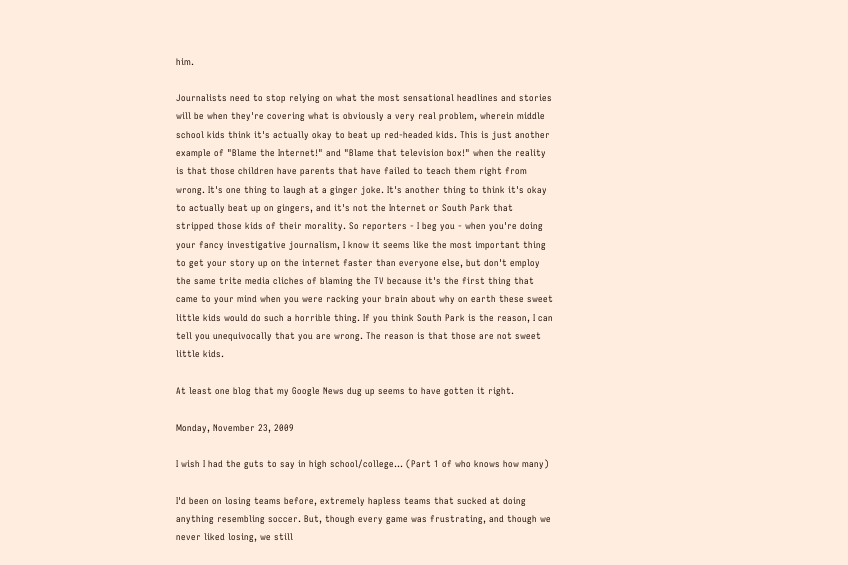him.

Journalists need to stop relying on what the most sensational headlines and stories will be when they're covering what is obviously a very real problem, wherein middle school kids think it's actually okay to beat up red-headed kids. This is just another example of "Blame the Internet!" and "Blame that television box!" when the reality is that those children have parents that have failed to teach them right from wrong. It's one thing to laugh at a ginger joke. It's another thing to think it's okay to actually beat up on gingers, and it's not the Internet or South Park that stripped those kids of their morality. So reporters - I beg you - when you're doing your fancy investigative journalism, I know it seems like the most important thing to get your story up on the internet faster than everyone else, but don't employ the same trite media cliches of blaming the TV because it's the first thing that came to your mind when you were racking your brain about why on earth these sweet little kids would do such a horrible thing. If you think South Park is the reason, I can tell you unequivocally that you are wrong. The reason is that those are not sweet little kids.

At least one blog that my Google News dug up seems to have gotten it right.

Monday, November 23, 2009

I wish I had the guts to say in high school/college... (Part 1 of who knows how many)

I'd been on losing teams before, extremely hapless teams that sucked at doing anything resembling soccer. But, though every game was frustrating, and though we never liked losing, we still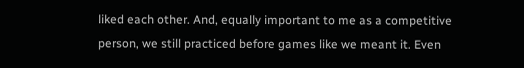liked each other. And, equally important to me as a competitive person, we still practiced before games like we meant it. Even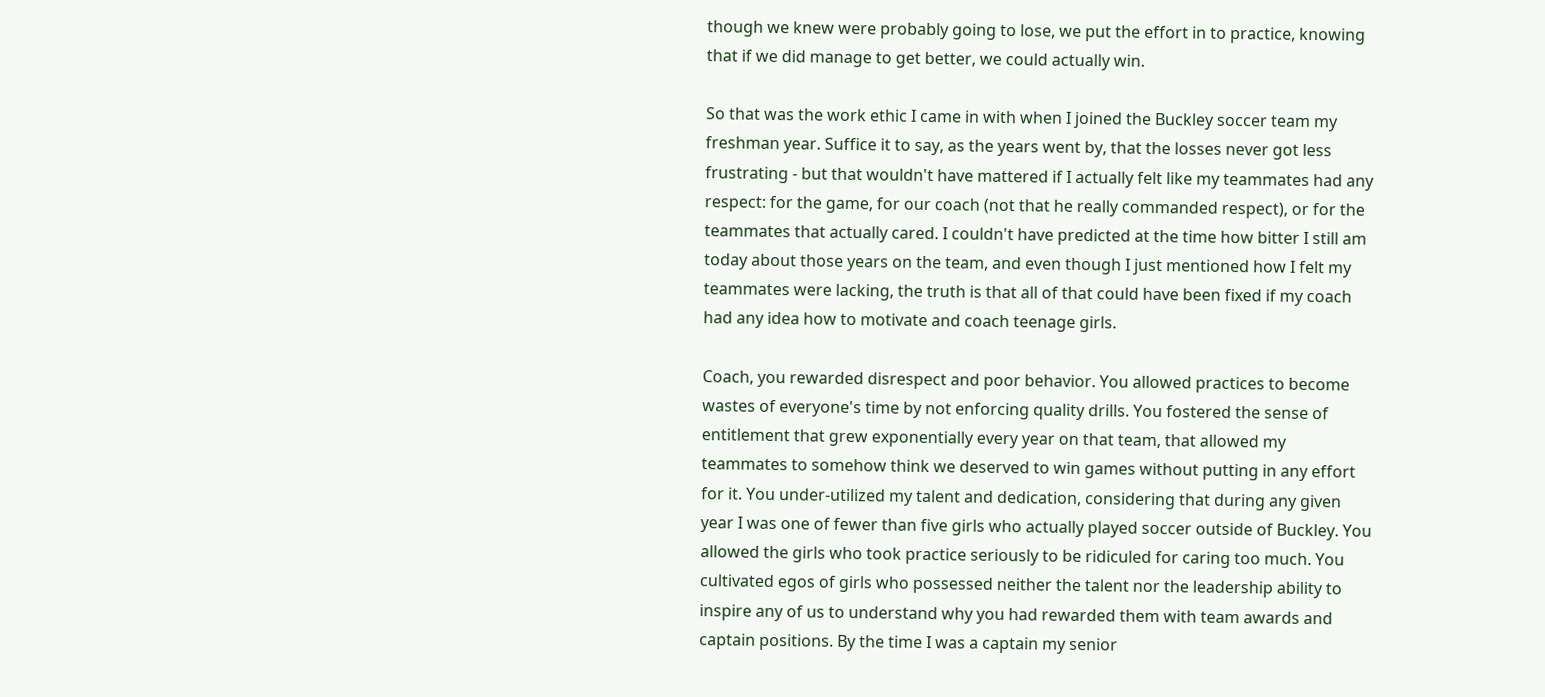though we knew were probably going to lose, we put the effort in to practice, knowing that if we did manage to get better, we could actually win.

So that was the work ethic I came in with when I joined the Buckley soccer team my freshman year. Suffice it to say, as the years went by, that the losses never got less frustrating - but that wouldn't have mattered if I actually felt like my teammates had any respect: for the game, for our coach (not that he really commanded respect), or for the teammates that actually cared. I couldn't have predicted at the time how bitter I still am today about those years on the team, and even though I just mentioned how I felt my teammates were lacking, the truth is that all of that could have been fixed if my coach had any idea how to motivate and coach teenage girls.

Coach, you rewarded disrespect and poor behavior. You allowed practices to become wastes of everyone's time by not enforcing quality drills. You fostered the sense of entitlement that grew exponentially every year on that team, that allowed my teammates to somehow think we deserved to win games without putting in any effort for it. You under-utilized my talent and dedication, considering that during any given year I was one of fewer than five girls who actually played soccer outside of Buckley. You allowed the girls who took practice seriously to be ridiculed for caring too much. You cultivated egos of girls who possessed neither the talent nor the leadership ability to inspire any of us to understand why you had rewarded them with team awards and captain positions. By the time I was a captain my senior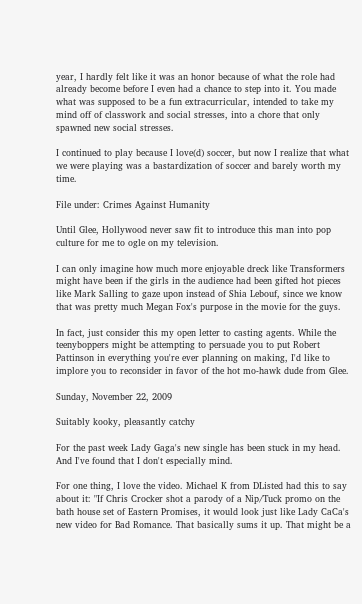year, I hardly felt like it was an honor because of what the role had already become before I even had a chance to step into it. You made what was supposed to be a fun extracurricular, intended to take my mind off of classwork and social stresses, into a chore that only spawned new social stresses.

I continued to play because I love(d) soccer, but now I realize that what we were playing was a bastardization of soccer and barely worth my time.

File under: Crimes Against Humanity

Until Glee, Hollywood never saw fit to introduce this man into pop culture for me to ogle on my television.

I can only imagine how much more enjoyable dreck like Transformers might have been if the girls in the audience had been gifted hot pieces like Mark Salling to gaze upon instead of Shia Lebouf, since we know that was pretty much Megan Fox's purpose in the movie for the guys.

In fact, just consider this my open letter to casting agents. While the teenyboppers might be attempting to persuade you to put Robert Pattinson in everything you're ever planning on making, I'd like to implore you to reconsider in favor of the hot mo-hawk dude from Glee.

Sunday, November 22, 2009

Suitably kooky, pleasantly catchy

For the past week Lady Gaga's new single has been stuck in my head. And I've found that I don't especially mind.

For one thing, I love the video. Michael K from DListed had this to say about it: "If Chris Crocker shot a parody of a Nip/Tuck promo on the bath house set of Eastern Promises, it would look just like Lady CaCa's new video for Bad Romance. That basically sums it up. That might be a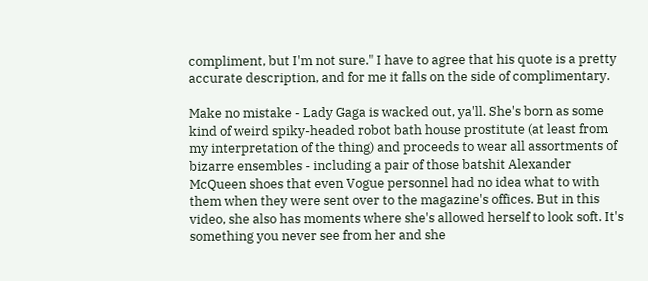compliment, but I'm not sure." I have to agree that his quote is a pretty accurate description, and for me it falls on the side of complimentary.

Make no mistake - Lady Gaga is wacked out, ya'll. She's born as some kind of weird spiky-headed robot bath house prostitute (at least from my interpretation of the thing) and proceeds to wear all assortments of bizarre ensembles - including a pair of those batshit Alexander McQueen shoes that even Vogue personnel had no idea what to with them when they were sent over to the magazine's offices. But in this video, she also has moments where she's allowed herself to look soft. It's something you never see from her and she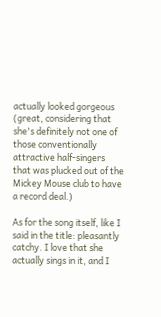actually looked gorgeous (great, considering that she's definitely not one of those conventionally attractive half-singers that was plucked out of the Mickey Mouse club to have a record deal.)

As for the song itself, like I said in the title: pleasantly catchy. I love that she actually sings in it, and I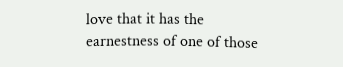love that it has the earnestness of one of those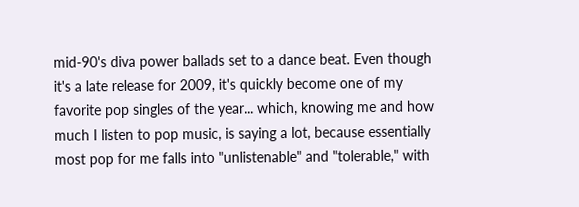mid-90's diva power ballads set to a dance beat. Even though it's a late release for 2009, it's quickly become one of my favorite pop singles of the year... which, knowing me and how much I listen to pop music, is saying a lot, because essentially most pop for me falls into "unlistenable" and "tolerable," with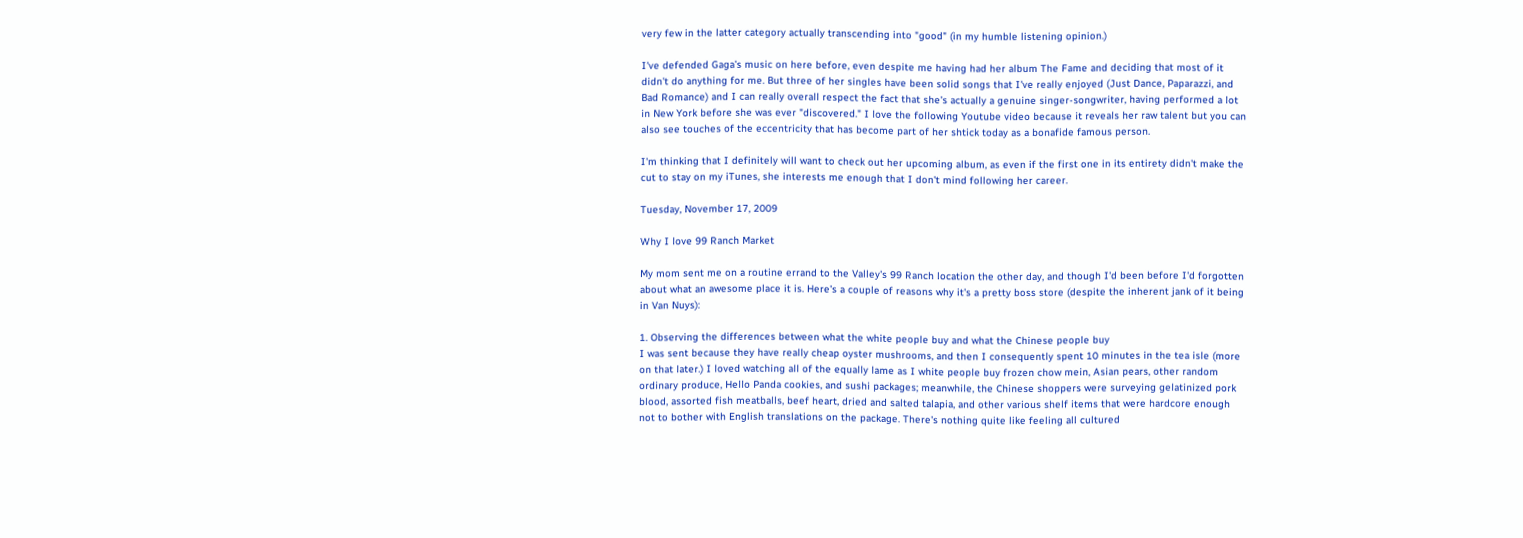very few in the latter category actually transcending into "good" (in my humble listening opinion.)

I've defended Gaga's music on here before, even despite me having had her album The Fame and deciding that most of it didn't do anything for me. But three of her singles have been solid songs that I've really enjoyed (Just Dance, Paparazzi, and Bad Romance) and I can really overall respect the fact that she's actually a genuine singer-songwriter, having performed a lot in New York before she was ever "discovered." I love the following Youtube video because it reveals her raw talent but you can also see touches of the eccentricity that has become part of her shtick today as a bonafide famous person.

I'm thinking that I definitely will want to check out her upcoming album, as even if the first one in its entirety didn't make the cut to stay on my iTunes, she interests me enough that I don't mind following her career.

Tuesday, November 17, 2009

Why I love 99 Ranch Market

My mom sent me on a routine errand to the Valley's 99 Ranch location the other day, and though I'd been before I'd forgotten about what an awesome place it is. Here's a couple of reasons why it's a pretty boss store (despite the inherent jank of it being in Van Nuys):

1. Observing the differences between what the white people buy and what the Chinese people buy
I was sent because they have really cheap oyster mushrooms, and then I consequently spent 10 minutes in the tea isle (more on that later.) I loved watching all of the equally lame as I white people buy frozen chow mein, Asian pears, other random ordinary produce, Hello Panda cookies, and sushi packages; meanwhile, the Chinese shoppers were surveying gelatinized pork blood, assorted fish meatballs, beef heart, dried and salted talapia, and other various shelf items that were hardcore enough not to bother with English translations on the package. There's nothing quite like feeling all cultured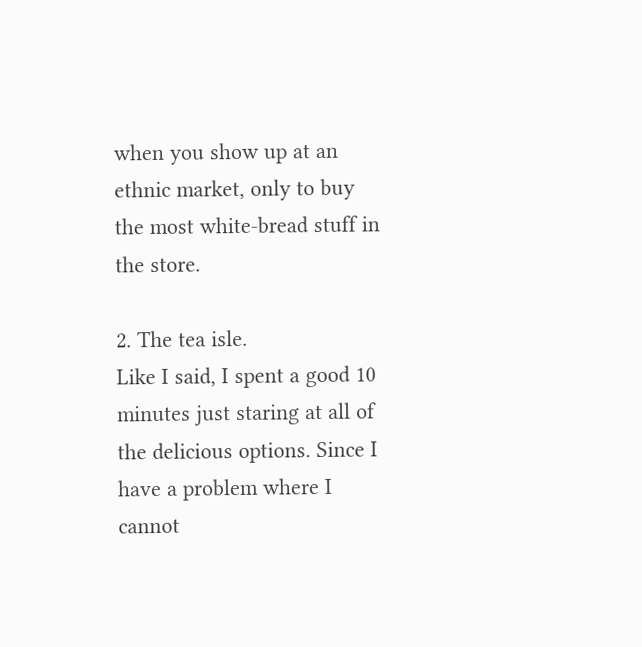when you show up at an ethnic market, only to buy the most white-bread stuff in the store.

2. The tea isle.
Like I said, I spent a good 10 minutes just staring at all of the delicious options. Since I have a problem where I cannot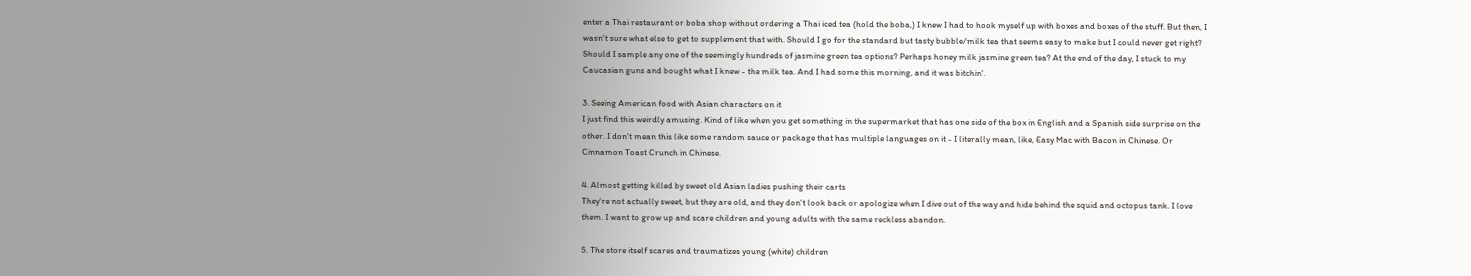enter a Thai restaurant or boba shop without ordering a Thai iced tea (hold the boba,) I knew I had to hook myself up with boxes and boxes of the stuff. But then, I wasn't sure what else to get to supplement that with. Should I go for the standard but tasty bubble/milk tea that seems easy to make but I could never get right? Should I sample any one of the seemingly hundreds of jasmine green tea options? Perhaps honey milk jasmine green tea? At the end of the day, I stuck to my Caucasian guns and bought what I knew - the milk tea. And I had some this morning, and it was bitchin'.

3. Seeing American food with Asian characters on it
I just find this weirdly amusing. Kind of like when you get something in the supermarket that has one side of the box in English and a Spanish side surprise on the other. I don't mean this like some random sauce or package that has multiple languages on it - I literally mean, like, Easy Mac with Bacon in Chinese. Or Cinnamon Toast Crunch in Chinese.

4. Almost getting killed by sweet old Asian ladies pushing their carts
They're not actually sweet, but they are old, and they don't look back or apologize when I dive out of the way and hide behind the squid and octopus tank. I love them. I want to grow up and scare children and young adults with the same reckless abandon.

5. The store itself scares and traumatizes young (white) children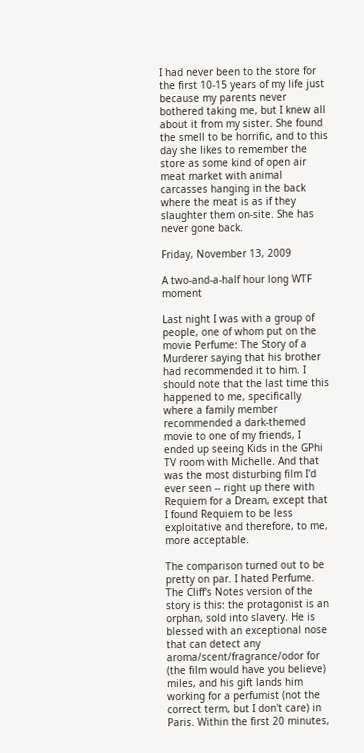I had never been to the store for the first 10-15 years of my life just because my parents never bothered taking me, but I knew all about it from my sister. She found the smell to be horrific, and to this day she likes to remember the store as some kind of open air meat market with animal carcasses hanging in the back where the meat is as if they slaughter them on-site. She has never gone back.

Friday, November 13, 2009

A two-and-a-half hour long WTF moment

Last night I was with a group of people, one of whom put on the movie Perfume: The Story of a Murderer saying that his brother had recommended it to him. I should note that the last time this happened to me, specifically where a family member recommended a dark-themed movie to one of my friends, I ended up seeing Kids in the GPhi TV room with Michelle. And that was the most disturbing film I'd ever seen -- right up there with Requiem for a Dream, except that I found Requiem to be less exploitative and therefore, to me, more acceptable.

The comparison turned out to be pretty on par. I hated Perfume. The Cliff's Notes version of the story is this: the protagonist is an orphan, sold into slavery. He is blessed with an exceptional nose that can detect any aroma/scent/fragrance/odor for (the film would have you believe) miles, and his gift lands him working for a perfumist (not the correct term, but I don't care) in Paris. Within the first 20 minutes,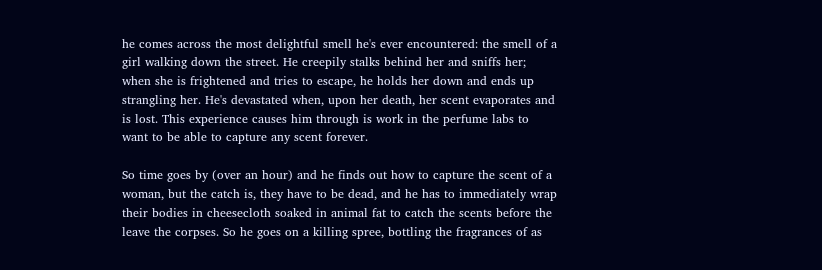he comes across the most delightful smell he's ever encountered: the smell of a girl walking down the street. He creepily stalks behind her and sniffs her; when she is frightened and tries to escape, he holds her down and ends up strangling her. He's devastated when, upon her death, her scent evaporates and is lost. This experience causes him through is work in the perfume labs to want to be able to capture any scent forever.

So time goes by (over an hour) and he finds out how to capture the scent of a woman, but the catch is, they have to be dead, and he has to immediately wrap their bodies in cheesecloth soaked in animal fat to catch the scents before the leave the corpses. So he goes on a killing spree, bottling the fragrances of as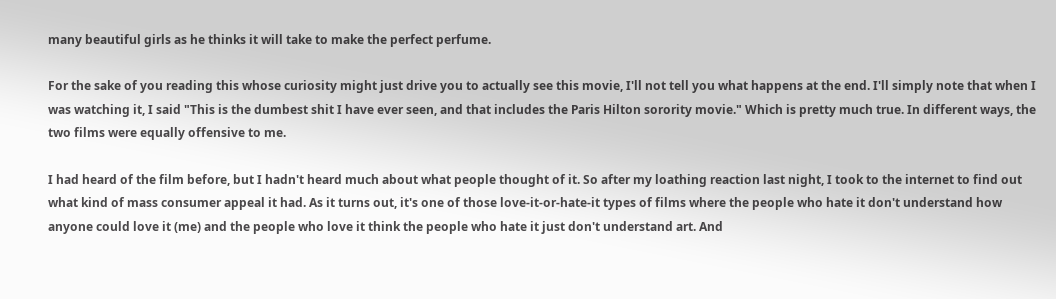many beautiful girls as he thinks it will take to make the perfect perfume.

For the sake of you reading this whose curiosity might just drive you to actually see this movie, I'll not tell you what happens at the end. I'll simply note that when I was watching it, I said "This is the dumbest shit I have ever seen, and that includes the Paris Hilton sorority movie." Which is pretty much true. In different ways, the two films were equally offensive to me.

I had heard of the film before, but I hadn't heard much about what people thought of it. So after my loathing reaction last night, I took to the internet to find out what kind of mass consumer appeal it had. As it turns out, it's one of those love-it-or-hate-it types of films where the people who hate it don't understand how anyone could love it (me) and the people who love it think the people who hate it just don't understand art. And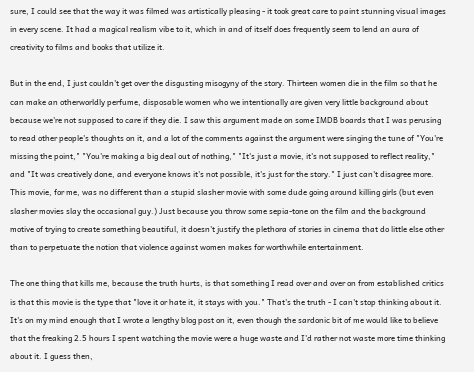sure, I could see that the way it was filmed was artistically pleasing - it took great care to paint stunning visual images in every scene. It had a magical realism vibe to it, which in and of itself does frequently seem to lend an aura of creativity to films and books that utilize it.

But in the end, I just couldn't get over the disgusting misogyny of the story. Thirteen women die in the film so that he can make an otherworldly perfume, disposable women who we intentionally are given very little background about because we're not supposed to care if they die. I saw this argument made on some IMDB boards that I was perusing to read other people's thoughts on it, and a lot of the comments against the argument were singing the tune of "You're missing the point," "You're making a big deal out of nothing," "It's just a movie, it's not supposed to reflect reality," and "It was creatively done, and everyone knows it's not possible, it's just for the story." I just can't disagree more. This movie, for me, was no different than a stupid slasher movie with some dude going around killing girls (but even slasher movies slay the occasional guy.) Just because you throw some sepia-tone on the film and the background motive of trying to create something beautiful, it doesn't justify the plethora of stories in cinema that do little else other than to perpetuate the notion that violence against women makes for worthwhile entertainment.

The one thing that kills me, because the truth hurts, is that something I read over and over on from established critics is that this movie is the type that "love it or hate it, it stays with you." That's the truth - I can't stop thinking about it. It's on my mind enough that I wrote a lengthy blog post on it, even though the sardonic bit of me would like to believe that the freaking 2.5 hours I spent watching the movie were a huge waste and I'd rather not waste more time thinking about it. I guess then,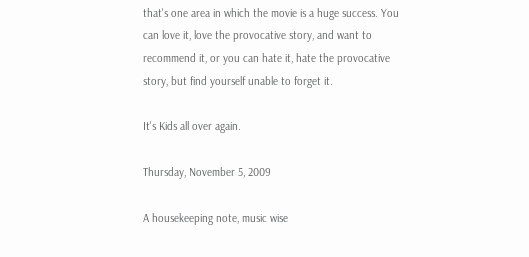that's one area in which the movie is a huge success. You can love it, love the provocative story, and want to recommend it, or you can hate it, hate the provocative story, but find yourself unable to forget it.

It's Kids all over again.

Thursday, November 5, 2009

A housekeeping note, music wise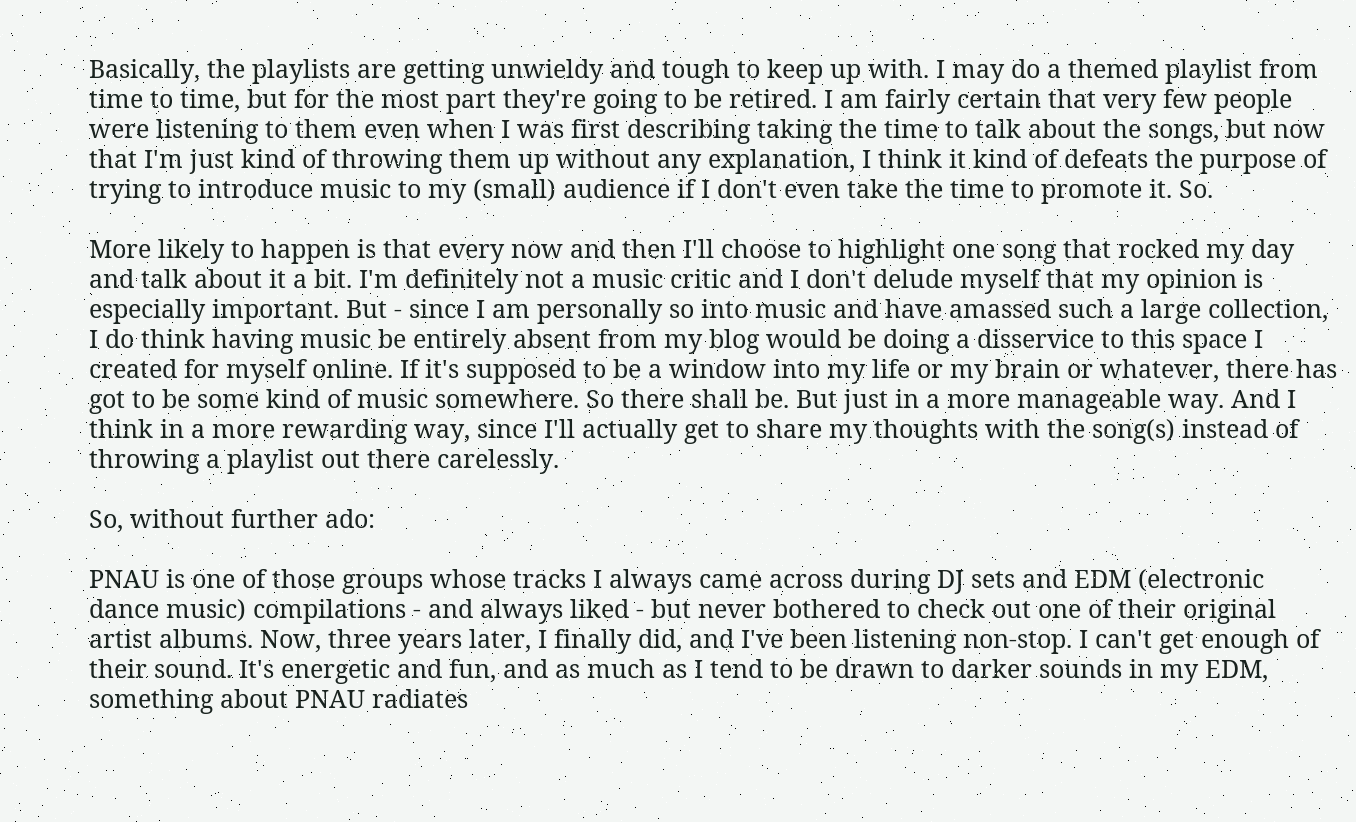Basically, the playlists are getting unwieldy and tough to keep up with. I may do a themed playlist from time to time, but for the most part they're going to be retired. I am fairly certain that very few people were listening to them even when I was first describing taking the time to talk about the songs, but now that I'm just kind of throwing them up without any explanation, I think it kind of defeats the purpose of trying to introduce music to my (small) audience if I don't even take the time to promote it. So.

More likely to happen is that every now and then I'll choose to highlight one song that rocked my day and talk about it a bit. I'm definitely not a music critic and I don't delude myself that my opinion is especially important. But - since I am personally so into music and have amassed such a large collection, I do think having music be entirely absent from my blog would be doing a disservice to this space I created for myself online. If it's supposed to be a window into my life or my brain or whatever, there has got to be some kind of music somewhere. So there shall be. But just in a more manageable way. And I think in a more rewarding way, since I'll actually get to share my thoughts with the song(s) instead of throwing a playlist out there carelessly.

So, without further ado:

PNAU is one of those groups whose tracks I always came across during DJ sets and EDM (electronic dance music) compilations - and always liked - but never bothered to check out one of their original artist albums. Now, three years later, I finally did, and I've been listening non-stop. I can't get enough of their sound. It's energetic and fun, and as much as I tend to be drawn to darker sounds in my EDM, something about PNAU radiates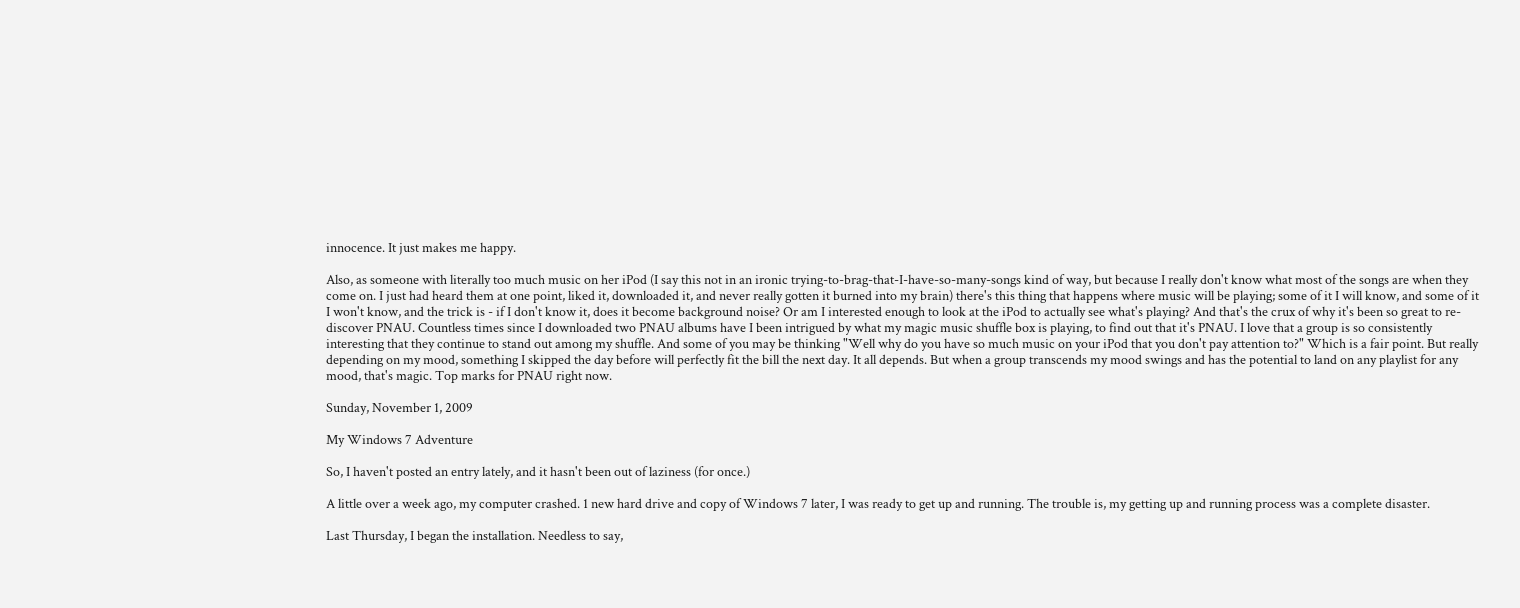innocence. It just makes me happy.

Also, as someone with literally too much music on her iPod (I say this not in an ironic trying-to-brag-that-I-have-so-many-songs kind of way, but because I really don't know what most of the songs are when they come on. I just had heard them at one point, liked it, downloaded it, and never really gotten it burned into my brain) there's this thing that happens where music will be playing; some of it I will know, and some of it I won't know, and the trick is - if I don't know it, does it become background noise? Or am I interested enough to look at the iPod to actually see what's playing? And that's the crux of why it's been so great to re-discover PNAU. Countless times since I downloaded two PNAU albums have I been intrigued by what my magic music shuffle box is playing, to find out that it's PNAU. I love that a group is so consistently interesting that they continue to stand out among my shuffle. And some of you may be thinking "Well why do you have so much music on your iPod that you don't pay attention to?" Which is a fair point. But really depending on my mood, something I skipped the day before will perfectly fit the bill the next day. It all depends. But when a group transcends my mood swings and has the potential to land on any playlist for any mood, that's magic. Top marks for PNAU right now.

Sunday, November 1, 2009

My Windows 7 Adventure

So, I haven't posted an entry lately, and it hasn't been out of laziness (for once.)

A little over a week ago, my computer crashed. 1 new hard drive and copy of Windows 7 later, I was ready to get up and running. The trouble is, my getting up and running process was a complete disaster.

Last Thursday, I began the installation. Needless to say,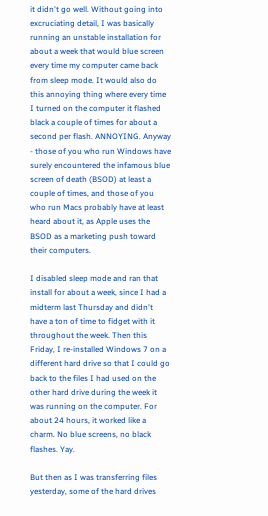it didn't go well. Without going into excruciating detail, I was basically running an unstable installation for about a week that would blue screen every time my computer came back from sleep mode. It would also do this annoying thing where every time I turned on the computer it flashed black a couple of times for about a second per flash. ANNOYING. Anyway - those of you who run Windows have surely encountered the infamous blue screen of death (BSOD) at least a couple of times, and those of you who run Macs probably have at least heard about it, as Apple uses the BSOD as a marketing push toward their computers.

I disabled sleep mode and ran that install for about a week, since I had a midterm last Thursday and didn't have a ton of time to fidget with it throughout the week. Then this Friday, I re-installed Windows 7 on a different hard drive so that I could go back to the files I had used on the other hard drive during the week it was running on the computer. For about 24 hours, it worked like a charm. No blue screens, no black flashes. Yay.

But then as I was transferring files yesterday, some of the hard drives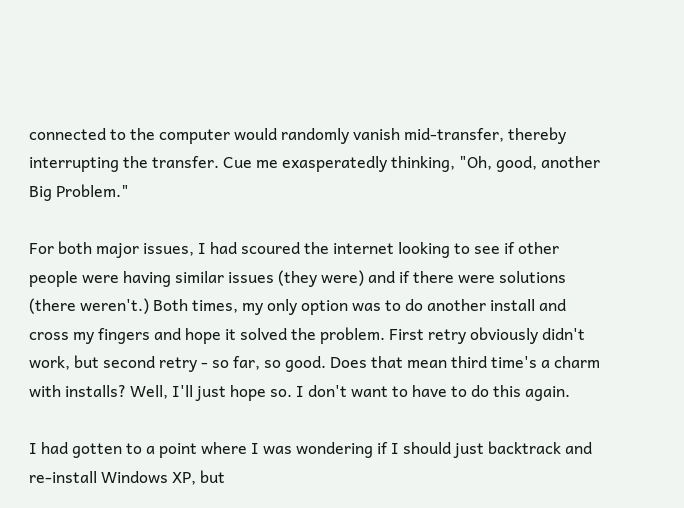connected to the computer would randomly vanish mid-transfer, thereby interrupting the transfer. Cue me exasperatedly thinking, "Oh, good, another Big Problem."

For both major issues, I had scoured the internet looking to see if other people were having similar issues (they were) and if there were solutions (there weren't.) Both times, my only option was to do another install and cross my fingers and hope it solved the problem. First retry obviously didn't work, but second retry - so far, so good. Does that mean third time's a charm with installs? Well, I'll just hope so. I don't want to have to do this again.

I had gotten to a point where I was wondering if I should just backtrack and re-install Windows XP, but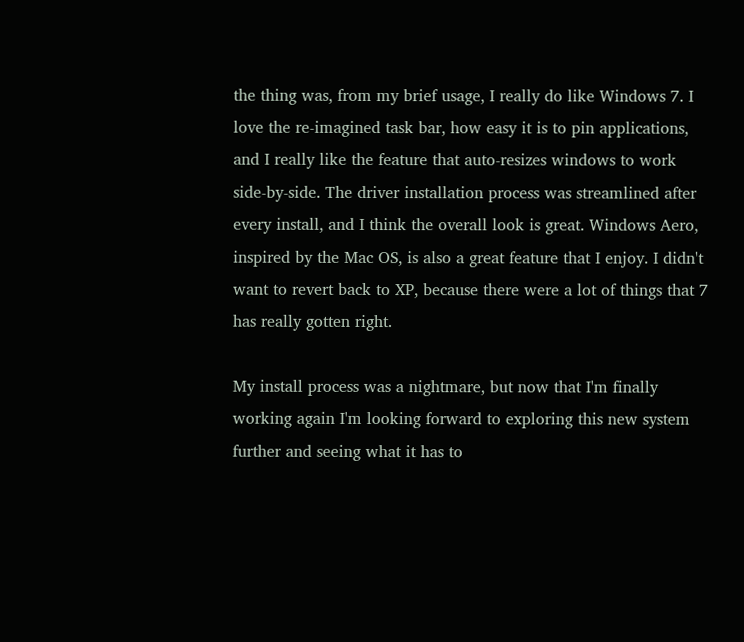the thing was, from my brief usage, I really do like Windows 7. I love the re-imagined task bar, how easy it is to pin applications, and I really like the feature that auto-resizes windows to work side-by-side. The driver installation process was streamlined after every install, and I think the overall look is great. Windows Aero, inspired by the Mac OS, is also a great feature that I enjoy. I didn't want to revert back to XP, because there were a lot of things that 7 has really gotten right.

My install process was a nightmare, but now that I'm finally working again I'm looking forward to exploring this new system further and seeing what it has to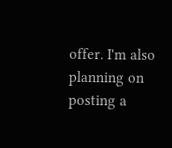offer. I'm also planning on posting a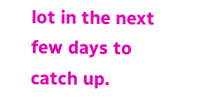lot in the next few days to catch up.